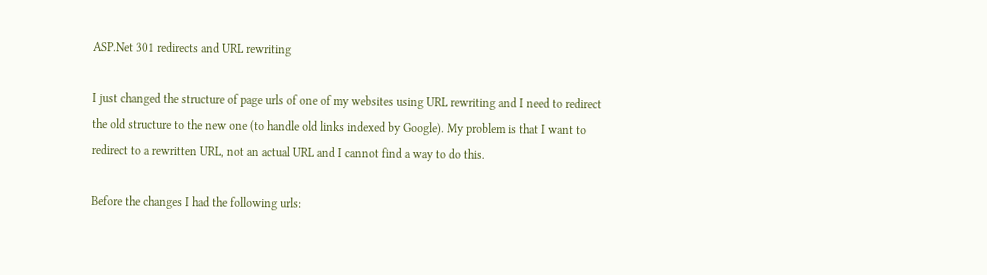ASP.Net 301 redirects and URL rewriting

I just changed the structure of page urls of one of my websites using URL rewriting and I need to redirect the old structure to the new one (to handle old links indexed by Google). My problem is that I want to redirect to a rewritten URL, not an actual URL and I cannot find a way to do this.

Before the changes I had the following urls: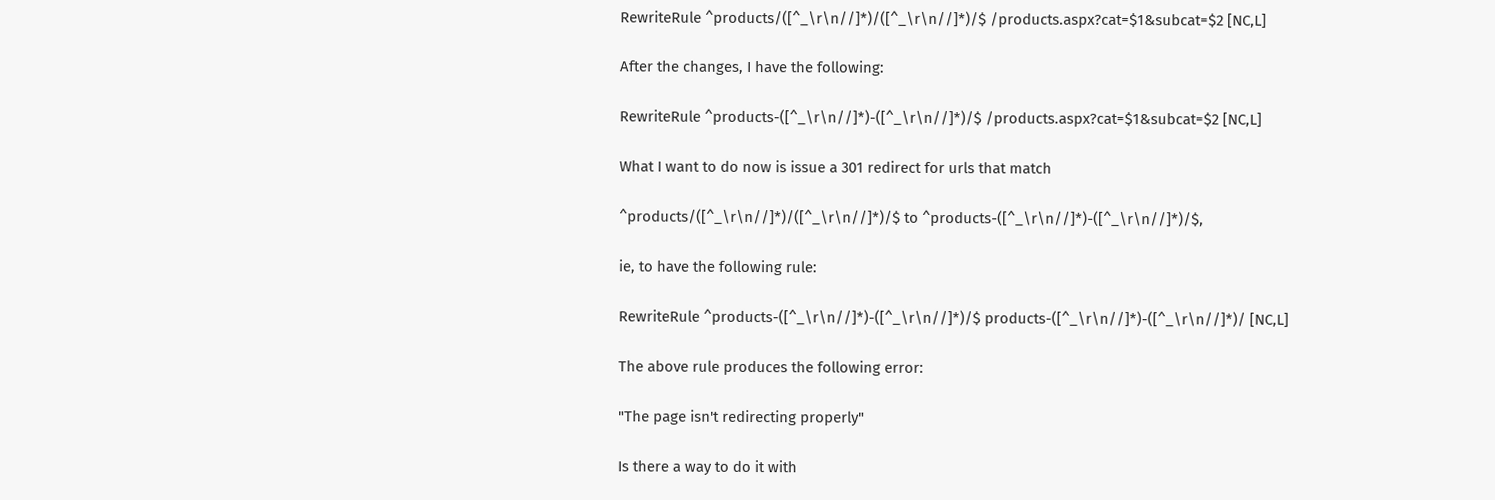RewriteRule ^products/([^_\r\n//]*)/([^_\r\n//]*)/$ /products.aspx?cat=$1&subcat=$2 [NC,L]

After the changes, I have the following:

RewriteRule ^products-([^_\r\n//]*)-([^_\r\n//]*)/$ /products.aspx?cat=$1&subcat=$2 [NC,L]

What I want to do now is issue a 301 redirect for urls that match

^products/([^_\r\n//]*)/([^_\r\n//]*)/$ to ^products-([^_\r\n//]*)-([^_\r\n//]*)/$,

ie, to have the following rule:

RewriteRule ^products-([^_\r\n//]*)-([^_\r\n//]*)/$ products-([^_\r\n//]*)-([^_\r\n//]*)/ [NC,L]

The above rule produces the following error:

"The page isn't redirecting properly"

Is there a way to do it with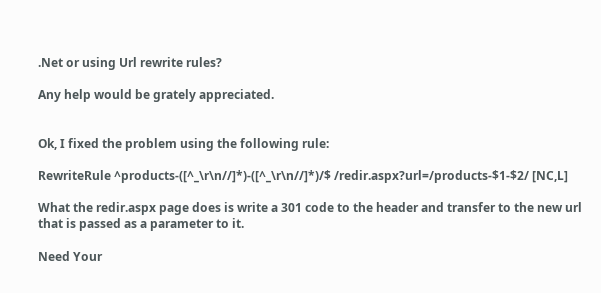.Net or using Url rewrite rules?

Any help would be grately appreciated.


Ok, I fixed the problem using the following rule:

RewriteRule ^products-([^_\r\n//]*)-([^_\r\n//]*)/$ /redir.aspx?url=/products-$1-$2/ [NC,L]

What the redir.aspx page does is write a 301 code to the header and transfer to the new url that is passed as a parameter to it.

Need Your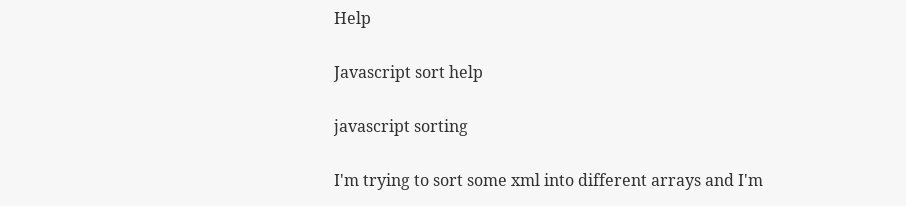Help

Javascript sort help

javascript sorting

I'm trying to sort some xml into different arrays and I'm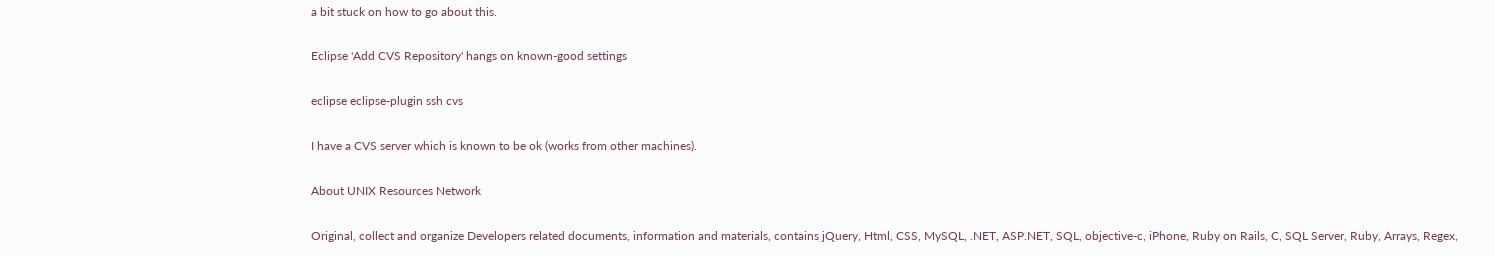a bit stuck on how to go about this.

Eclipse 'Add CVS Repository' hangs on known-good settings

eclipse eclipse-plugin ssh cvs

I have a CVS server which is known to be ok (works from other machines).

About UNIX Resources Network

Original, collect and organize Developers related documents, information and materials, contains jQuery, Html, CSS, MySQL, .NET, ASP.NET, SQL, objective-c, iPhone, Ruby on Rails, C, SQL Server, Ruby, Arrays, Regex,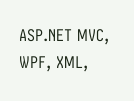ASP.NET MVC, WPF, XML,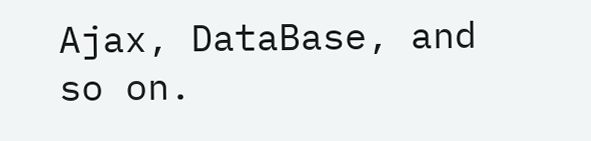Ajax, DataBase, and so on.